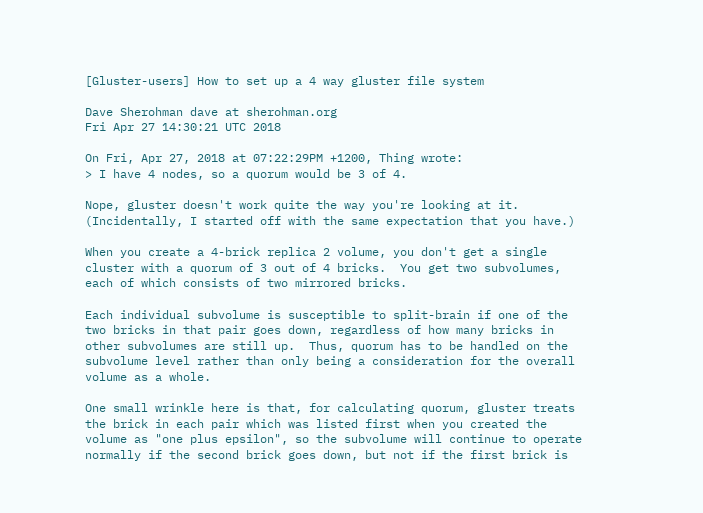[Gluster-users] How to set up a 4 way gluster file system

Dave Sherohman dave at sherohman.org
Fri Apr 27 14:30:21 UTC 2018

On Fri, Apr 27, 2018 at 07:22:29PM +1200, Thing wrote:
> I have 4 nodes, so a quorum would be 3 of 4.

Nope, gluster doesn't work quite the way you're looking at it.
(Incidentally, I started off with the same expectation that you have.)

When you create a 4-brick replica 2 volume, you don't get a single
cluster with a quorum of 3 out of 4 bricks.  You get two subvolumes,
each of which consists of two mirrored bricks.

Each individual subvolume is susceptible to split-brain if one of the
two bricks in that pair goes down, regardless of how many bricks in
other subvolumes are still up.  Thus, quorum has to be handled on the
subvolume level rather than only being a consideration for the overall
volume as a whole.

One small wrinkle here is that, for calculating quorum, gluster treats
the brick in each pair which was listed first when you created the
volume as "one plus epsilon", so the subvolume will continue to operate
normally if the second brick goes down, but not if the first brick is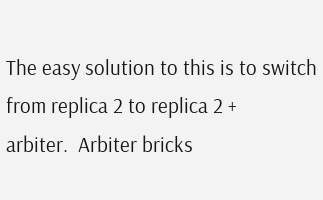The easy solution to this is to switch from replica 2 to replica 2 +
arbiter.  Arbiter bricks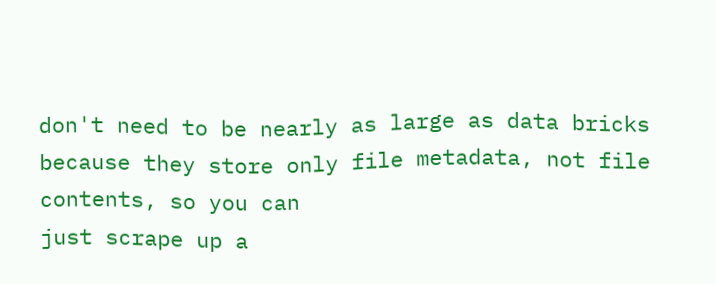don't need to be nearly as large as data bricks
because they store only file metadata, not file contents, so you can
just scrape up a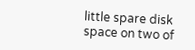little spare disk space on two of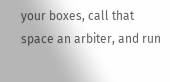your boxes, call that
space an arbiter, and run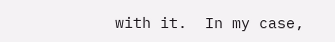with it.  In my case,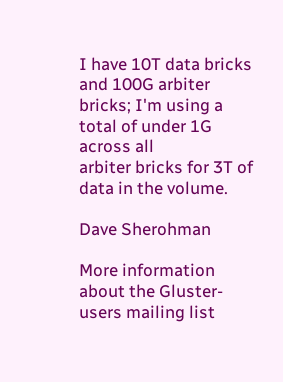I have 10T data bricks
and 100G arbiter bricks; I'm using a total of under 1G across all
arbiter bricks for 3T of data in the volume.

Dave Sherohman

More information about the Gluster-users mailing list